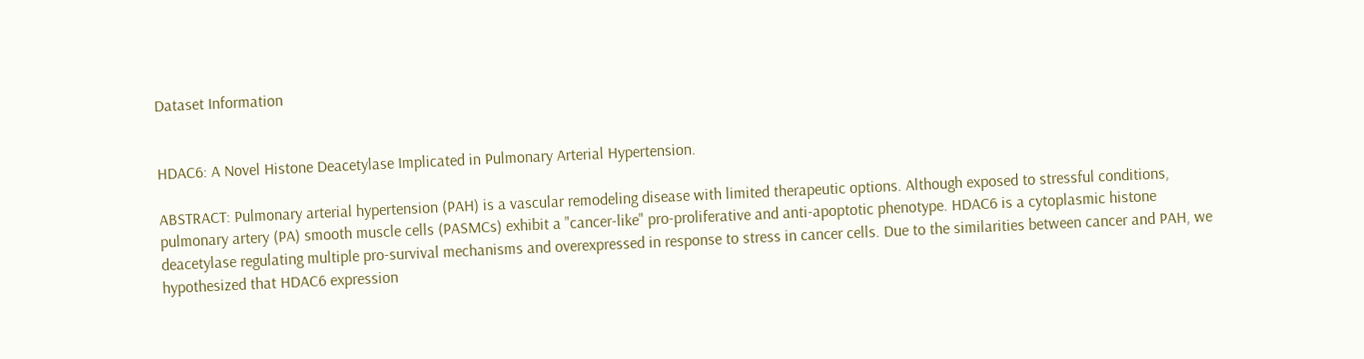Dataset Information


HDAC6: A Novel Histone Deacetylase Implicated in Pulmonary Arterial Hypertension.

ABSTRACT: Pulmonary arterial hypertension (PAH) is a vascular remodeling disease with limited therapeutic options. Although exposed to stressful conditions, pulmonary artery (PA) smooth muscle cells (PASMCs) exhibit a "cancer-like" pro-proliferative and anti-apoptotic phenotype. HDAC6 is a cytoplasmic histone deacetylase regulating multiple pro-survival mechanisms and overexpressed in response to stress in cancer cells. Due to the similarities between cancer and PAH, we hypothesized that HDAC6 expression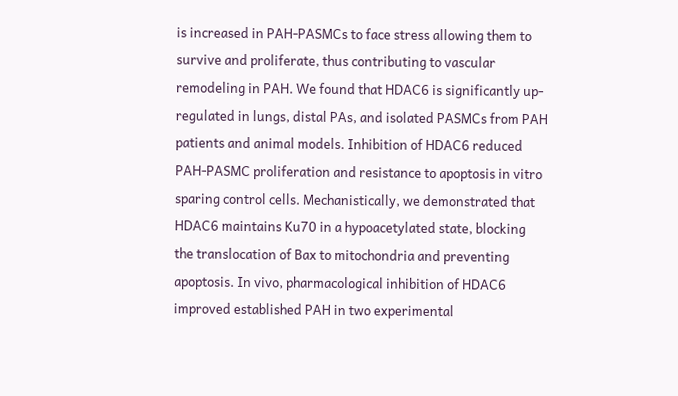is increased in PAH-PASMCs to face stress allowing them to survive and proliferate, thus contributing to vascular remodeling in PAH. We found that HDAC6 is significantly up-regulated in lungs, distal PAs, and isolated PASMCs from PAH patients and animal models. Inhibition of HDAC6 reduced PAH-PASMC proliferation and resistance to apoptosis in vitro sparing control cells. Mechanistically, we demonstrated that HDAC6 maintains Ku70 in a hypoacetylated state, blocking the translocation of Bax to mitochondria and preventing apoptosis. In vivo, pharmacological inhibition of HDAC6 improved established PAH in two experimental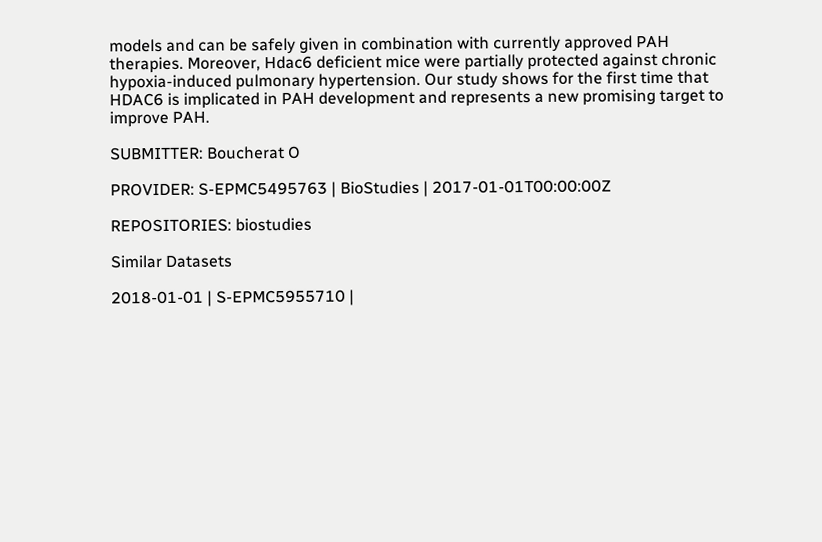models and can be safely given in combination with currently approved PAH therapies. Moreover, Hdac6 deficient mice were partially protected against chronic hypoxia-induced pulmonary hypertension. Our study shows for the first time that HDAC6 is implicated in PAH development and represents a new promising target to improve PAH.

SUBMITTER: Boucherat O

PROVIDER: S-EPMC5495763 | BioStudies | 2017-01-01T00:00:00Z

REPOSITORIES: biostudies

Similar Datasets

2018-01-01 | S-EPMC5955710 |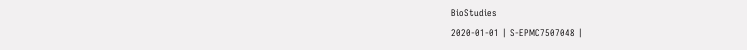BioStudies
2020-01-01 | S-EPMC7507048 |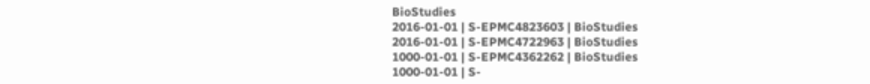BioStudies
2016-01-01 | S-EPMC4823603 | BioStudies
2016-01-01 | S-EPMC4722963 | BioStudies
1000-01-01 | S-EPMC4362262 | BioStudies
1000-01-01 | S-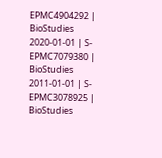EPMC4904292 | BioStudies
2020-01-01 | S-EPMC7079380 | BioStudies
2011-01-01 | S-EPMC3078925 | BioStudies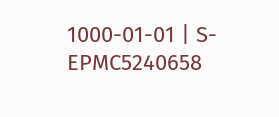1000-01-01 | S-EPMC5240658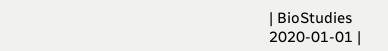| BioStudies
2020-01-01 |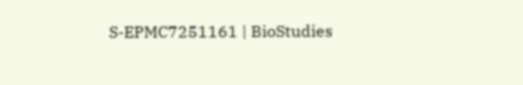S-EPMC7251161 | BioStudies